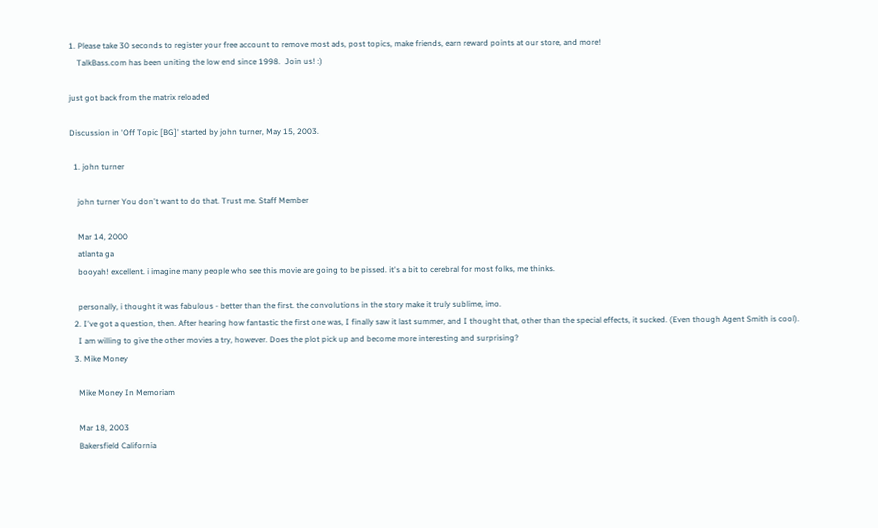1. Please take 30 seconds to register your free account to remove most ads, post topics, make friends, earn reward points at our store, and more!
    TalkBass.com has been uniting the low end since 1998.  Join us! :)

just got back from the matrix reloaded

Discussion in 'Off Topic [BG]' started by john turner, May 15, 2003.

  1. john turner

    john turner You don't want to do that. Trust me. Staff Member

    Mar 14, 2000
    atlanta ga
    booyah! excellent. i imagine many people who see this movie are going to be pissed. it's a bit to cerebral for most folks, me thinks.

    personally, i thought it was fabulous - better than the first. the convolutions in the story make it truly sublime, imo.
  2. I've got a question, then. After hearing how fantastic the first one was, I finally saw it last summer, and I thought that, other than the special effects, it sucked. (Even though Agent Smith is cool).
    I am willing to give the other movies a try, however. Does the plot pick up and become more interesting and surprising?
  3. Mike Money

    Mike Money In Memoriam

    Mar 18, 2003
    Bakersfield California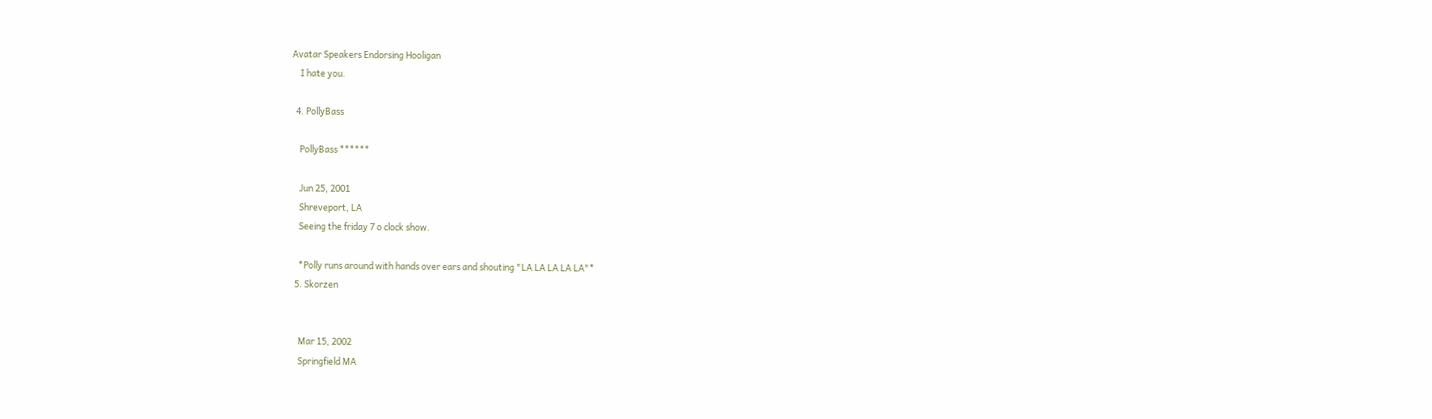Avatar Speakers Endorsing Hooligan
    I hate you.

  4. PollyBass

    PollyBass ******

    Jun 25, 2001
    Shreveport, LA
    Seeing the friday 7 o clock show.

    *Polly runs around with hands over ears and shouting "LA LA LA LA LA"*
  5. Skorzen


    Mar 15, 2002
    Springfield MA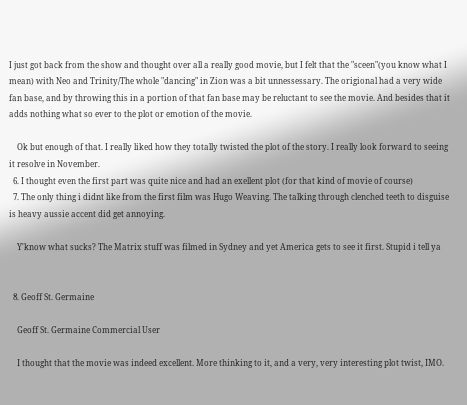I just got back from the show and thought over all a really good movie, but I felt that the "sceen"(you know what I mean) with Neo and Trinity/The whole "dancing" in Zion was a bit unnessessary. The origional had a very wide fan base, and by throwing this in a portion of that fan base may be reluctant to see the movie. And besides that it adds nothing what so ever to the plot or emotion of the movie.

    Ok but enough of that. I really liked how they totally twisted the plot of the story. I really look forward to seeing it resolve in November.
  6. I thought even the first part was quite nice and had an exellent plot (for that kind of movie of course)
  7. The only thing i didnt like from the first film was Hugo Weaving. The talking through clenched teeth to disguise is heavy aussie accent did get annoying.

    Y'know what sucks? The Matrix stuff was filmed in Sydney and yet America gets to see it first. Stupid i tell ya


  8. Geoff St. Germaine

    Geoff St. Germaine Commercial User

    I thought that the movie was indeed excellent. More thinking to it, and a very, very interesting plot twist, IMO.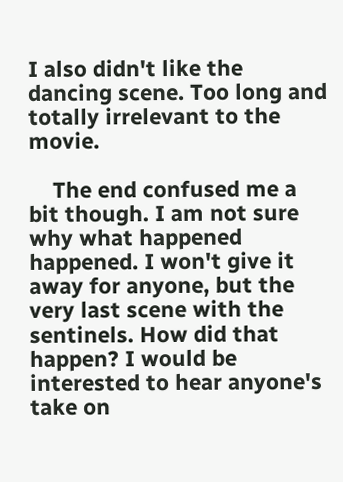I also didn't like the dancing scene. Too long and totally irrelevant to the movie.

    The end confused me a bit though. I am not sure why what happened happened. I won't give it away for anyone, but the very last scene with the sentinels. How did that happen? I would be interested to hear anyone's take on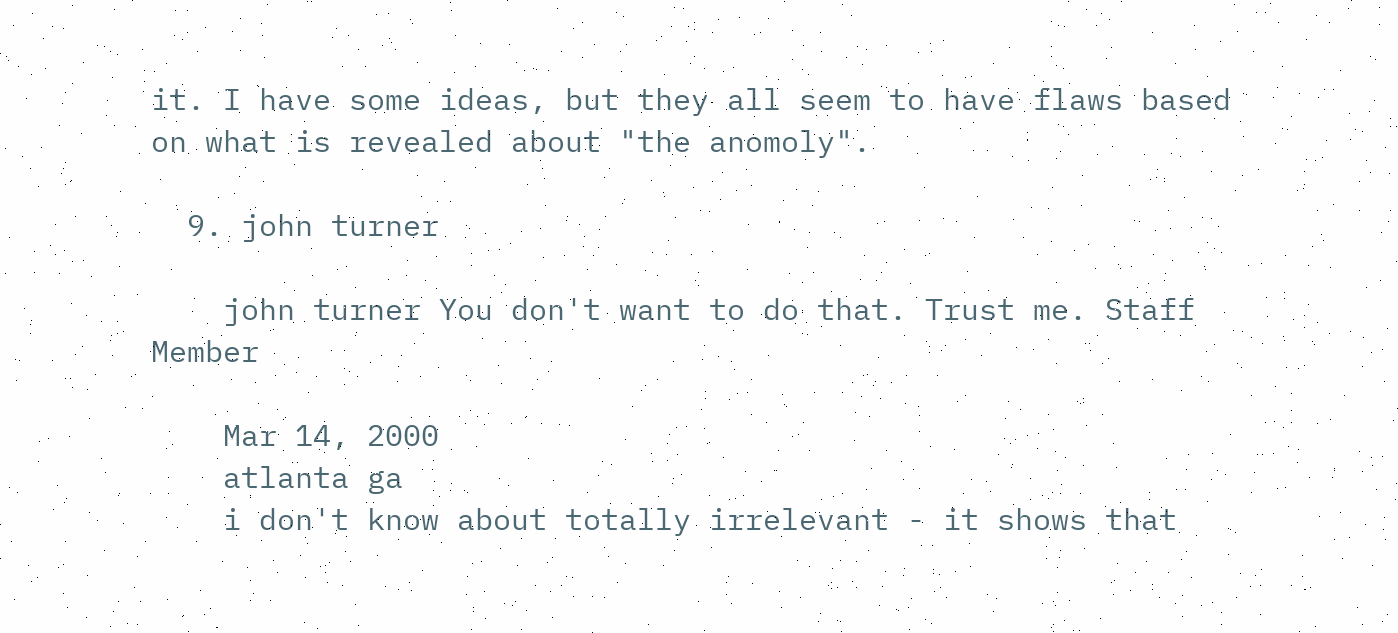it. I have some ideas, but they all seem to have flaws based on what is revealed about "the anomoly".

  9. john turner

    john turner You don't want to do that. Trust me. Staff Member

    Mar 14, 2000
    atlanta ga
    i don't know about totally irrelevant - it shows that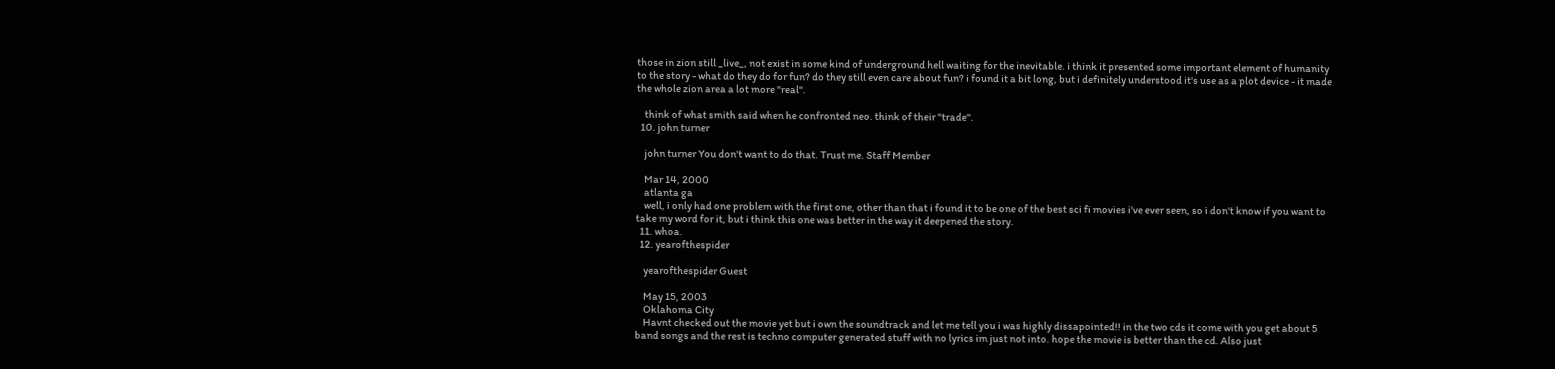those in zion still _live_, not exist in some kind of underground hell waiting for the inevitable. i think it presented some important element of humanity to the story - what do they do for fun? do they still even care about fun? i found it a bit long, but i definitely understood it's use as a plot device - it made the whole zion area a lot more "real".

    think of what smith said when he confronted neo. think of their "trade".
  10. john turner

    john turner You don't want to do that. Trust me. Staff Member

    Mar 14, 2000
    atlanta ga
    well, i only had one problem with the first one, other than that i found it to be one of the best sci fi movies i've ever seen, so i don't know if you want to take my word for it, but i think this one was better in the way it deepened the story.
  11. whoa.
  12. yearofthespider

    yearofthespider Guest

    May 15, 2003
    Oklahoma City
    Havnt checked out the movie yet but i own the soundtrack and let me tell you i was highly dissapointed!! in the two cds it come with you get about 5 band songs and the rest is techno computer generated stuff with no lyrics im just not into. hope the movie is better than the cd. Also just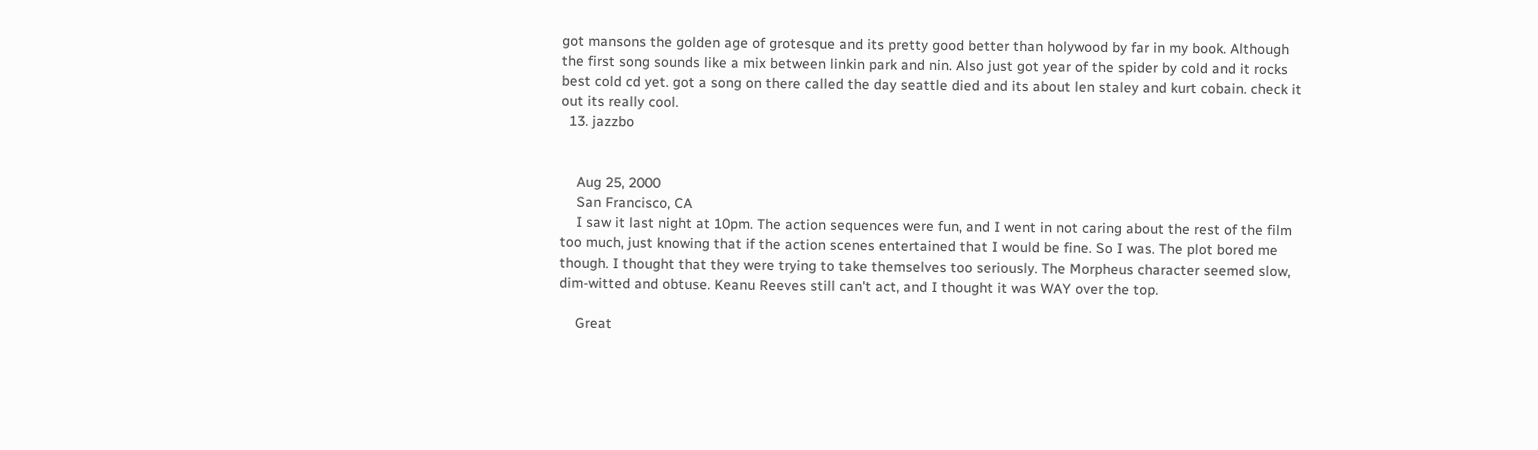got mansons the golden age of grotesque and its pretty good better than holywood by far in my book. Although the first song sounds like a mix between linkin park and nin. Also just got year of the spider by cold and it rocks best cold cd yet. got a song on there called the day seattle died and its about len staley and kurt cobain. check it out its really cool.
  13. jazzbo


    Aug 25, 2000
    San Francisco, CA
    I saw it last night at 10pm. The action sequences were fun, and I went in not caring about the rest of the film too much, just knowing that if the action scenes entertained that I would be fine. So I was. The plot bored me though. I thought that they were trying to take themselves too seriously. The Morpheus character seemed slow, dim-witted and obtuse. Keanu Reeves still can't act, and I thought it was WAY over the top.

    Great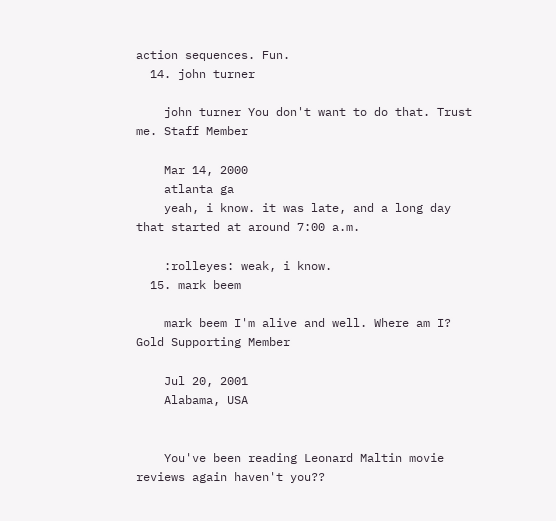action sequences. Fun.
  14. john turner

    john turner You don't want to do that. Trust me. Staff Member

    Mar 14, 2000
    atlanta ga
    yeah, i know. it was late, and a long day that started at around 7:00 a.m.

    :rolleyes: weak, i know.
  15. mark beem

    mark beem I'm alive and well. Where am I? Gold Supporting Member

    Jul 20, 2001
    Alabama, USA


    You've been reading Leonard Maltin movie reviews again haven't you??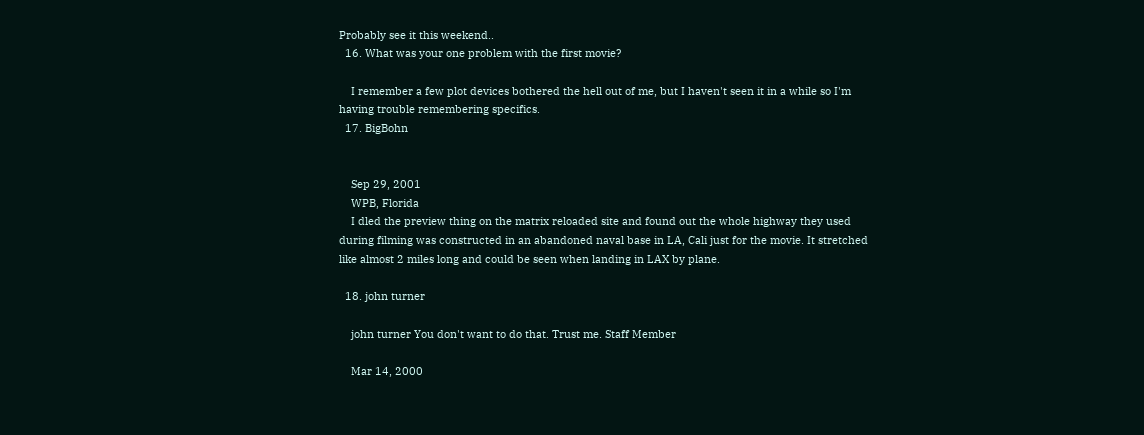Probably see it this weekend..
  16. What was your one problem with the first movie?

    I remember a few plot devices bothered the hell out of me, but I haven't seen it in a while so I'm having trouble remembering specifics.
  17. BigBohn


    Sep 29, 2001
    WPB, Florida
    I dled the preview thing on the matrix reloaded site and found out the whole highway they used during filming was constructed in an abandoned naval base in LA, Cali just for the movie. It stretched like almost 2 miles long and could be seen when landing in LAX by plane.

  18. john turner

    john turner You don't want to do that. Trust me. Staff Member

    Mar 14, 2000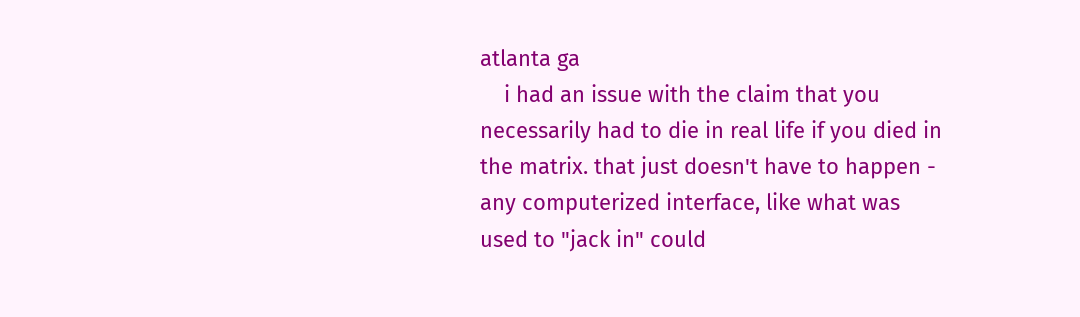atlanta ga
    i had an issue with the claim that you necessarily had to die in real life if you died in the matrix. that just doesn't have to happen - any computerized interface, like what was used to "jack in" could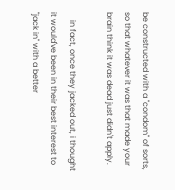be constructed with a "condom" of sorts, so that whatever it was that made your brain think it was dead just didn't apply.

    in fact, once they jacked out, i thought it would've been in their best interest to "jack in" with a better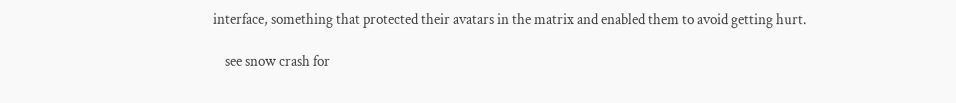interface, something that protected their avatars in the matrix and enabled them to avoid getting hurt.

    see snow crash for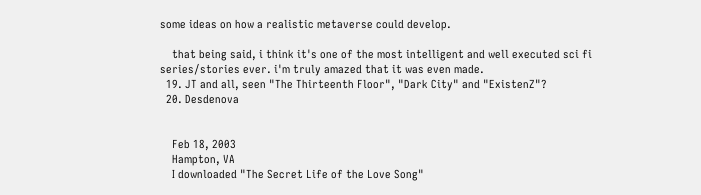some ideas on how a realistic metaverse could develop.

    that being said, i think it's one of the most intelligent and well executed sci fi series/stories ever. i'm truly amazed that it was even made.
  19. JT and all, seen "The Thirteenth Floor", "Dark City" and "ExistenZ"?
  20. Desdenova


    Feb 18, 2003
    Hampton, VA
    I downloaded "The Secret Life of the Love Song"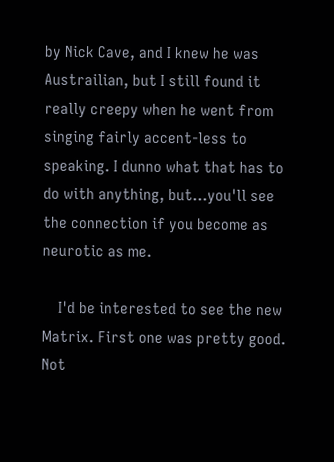by Nick Cave, and I knew he was Austrailian, but I still found it really creepy when he went from singing fairly accent-less to speaking. I dunno what that has to do with anything, but...you'll see the connection if you become as neurotic as me.

    I'd be interested to see the new Matrix. First one was pretty good. Not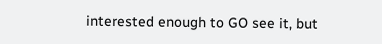interested enough to GO see it, but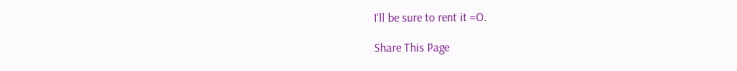I'll be sure to rent it =O.

Share This Page